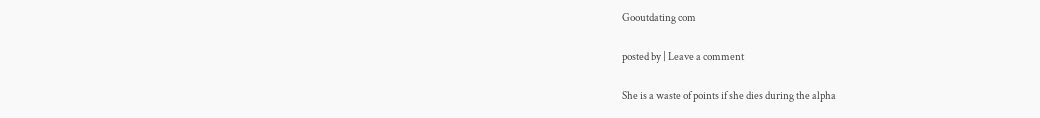Gooutdating com

posted by | Leave a comment

She is a waste of points if she dies during the alpha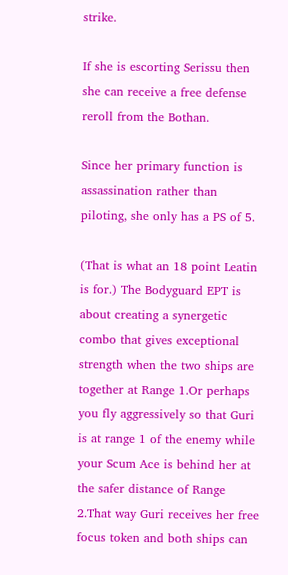strike.

If she is escorting Serissu then she can receive a free defense reroll from the Bothan.

Since her primary function is assassination rather than piloting, she only has a PS of 5.

(That is what an 18 point Leatin is for.) The Bodyguard EPT is about creating a synergetic combo that gives exceptional strength when the two ships are together at Range 1.Or perhaps you fly aggressively so that Guri is at range 1 of the enemy while your Scum Ace is behind her at the safer distance of Range 2.That way Guri receives her free focus token and both ships can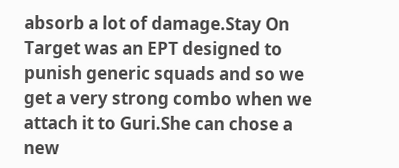absorb a lot of damage.Stay On Target was an EPT designed to punish generic squads and so we get a very strong combo when we attach it to Guri.She can chose a new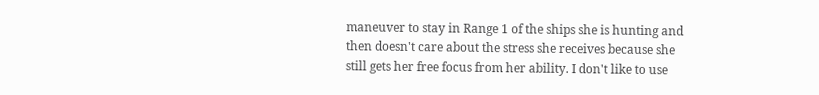maneuver to stay in Range 1 of the ships she is hunting and then doesn't care about the stress she receives because she still gets her free focus from her ability. I don't like to use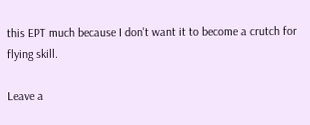this EPT much because I don't want it to become a crutch for flying skill.

Leave a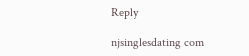Reply

njsinglesdating com